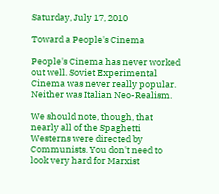Saturday, July 17, 2010

Toward a People's Cinema

People's Cinema has never worked out well. Soviet Experimental Cinema was never really popular. Neither was Italian Neo-Realism.

We should note, though, that nearly all of the Spaghetti Westerns were directed by Communists. You don't need to look very hard for Marxist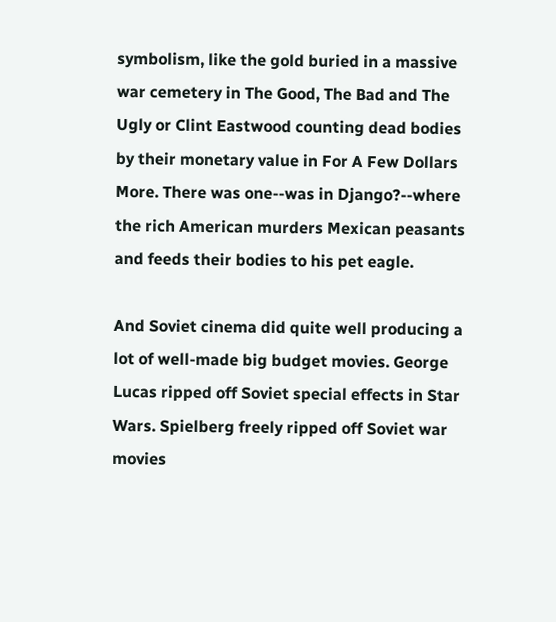symbolism, like the gold buried in a massive war cemetery in The Good, The Bad and The Ugly or Clint Eastwood counting dead bodies by their monetary value in For A Few Dollars More. There was one--was in Django?--where the rich American murders Mexican peasants and feeds their bodies to his pet eagle.

And Soviet cinema did quite well producing a lot of well-made big budget movies. George Lucas ripped off Soviet special effects in Star Wars. Spielberg freely ripped off Soviet war movies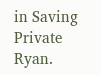in Saving Private Ryan.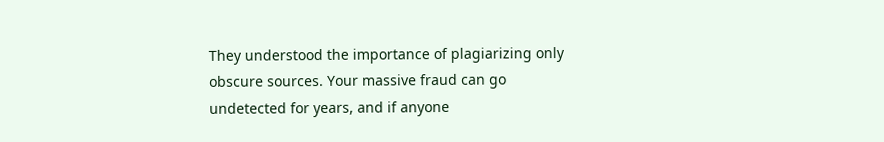They understood the importance of plagiarizing only obscure sources. Your massive fraud can go undetected for years, and if anyone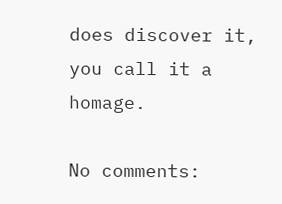does discover it, you call it a homage.

No comments: